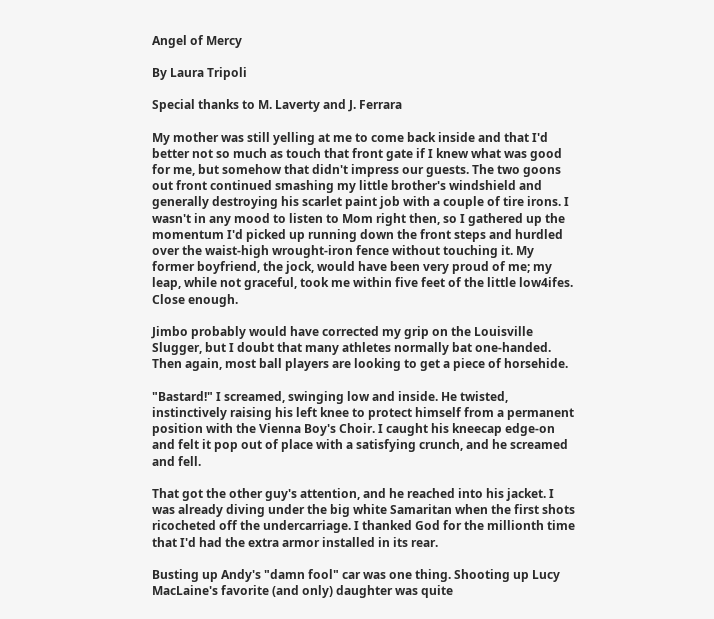Angel of Mercy

By Laura Tripoli

Special thanks to M. Laverty and J. Ferrara

My mother was still yelling at me to come back inside and that I'd better not so much as touch that front gate if I knew what was good for me, but somehow that didn't impress our guests. The two goons out front continued smashing my little brother's windshield and generally destroying his scarlet paint job with a couple of tire irons. I wasn't in any mood to listen to Mom right then, so I gathered up the momentum I'd picked up running down the front steps and hurdled over the waist-high wrought-iron fence without touching it. My former boyfriend, the jock, would have been very proud of me; my leap, while not graceful, took me within five feet of the little low4ifes. Close enough.

Jimbo probably would have corrected my grip on the Louisville Slugger, but I doubt that many athletes normally bat one-handed. Then again, most ball players are looking to get a piece of horsehide.

"Bastard!" I screamed, swinging low and inside. He twisted, instinctively raising his left knee to protect himself from a permanent position with the Vienna Boy's Choir. I caught his kneecap edge-on and felt it pop out of place with a satisfying crunch, and he screamed and fell.

That got the other guy's attention, and he reached into his jacket. I was already diving under the big white Samaritan when the first shots ricocheted off the undercarriage. I thanked God for the millionth time that I'd had the extra armor installed in its rear.

Busting up Andy's "damn fool" car was one thing. Shooting up Lucy MacLaine's favorite (and only) daughter was quite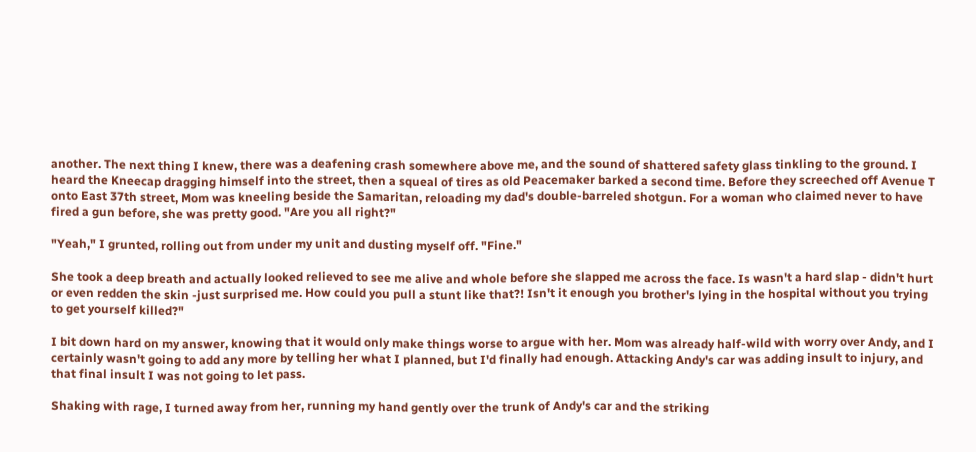another. The next thing I knew, there was a deafening crash somewhere above me, and the sound of shattered safety glass tinkling to the ground. I heard the Kneecap dragging himself into the street, then a squeal of tires as old Peacemaker barked a second time. Before they screeched off Avenue T onto East 37th street, Mom was kneeling beside the Samaritan, reloading my dad's double-barreled shotgun. For a woman who claimed never to have fired a gun before, she was pretty good. "Are you all right?"

"Yeah," I grunted, rolling out from under my unit and dusting myself off. "Fine."

She took a deep breath and actually looked relieved to see me alive and whole before she slapped me across the face. Is wasn't a hard slap - didn't hurt or even redden the skin -just surprised me. How could you pull a stunt like that?! Isn't it enough you brother's lying in the hospital without you trying to get yourself killed?"

I bit down hard on my answer, knowing that it would only make things worse to argue with her. Mom was already half-wild with worry over Andy, and I certainly wasn't going to add any more by telling her what I planned, but I'd finally had enough. Attacking Andy's car was adding insult to injury, and that final insult I was not going to let pass.

Shaking with rage, I turned away from her, running my hand gently over the trunk of Andy's car and the striking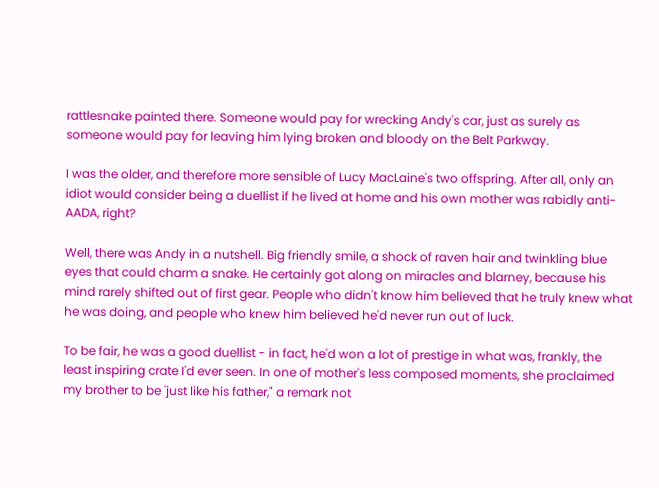rattlesnake painted there. Someone would pay for wrecking Andy's car, just as surely as someone would pay for leaving him lying broken and bloody on the Belt Parkway.

I was the older, and therefore more sensible of Lucy MacLaine's two offspring. After all, only an idiot would consider being a duellist if he lived at home and his own mother was rabidly anti-AADA, right?

Well, there was Andy in a nutshell. Big friendly smile, a shock of raven hair and twinkling blue eyes that could charm a snake. He certainly got along on miracles and blarney, because his mind rarely shifted out of first gear. People who didn't know him believed that he truly knew what he was doing, and people who knew him believed he'd never run out of luck.

To be fair, he was a good duellist - in fact, he'd won a lot of prestige in what was, frankly, the least inspiring crate I'd ever seen. In one of mother's less composed moments, she proclaimed my brother to be 'just like his father," a remark not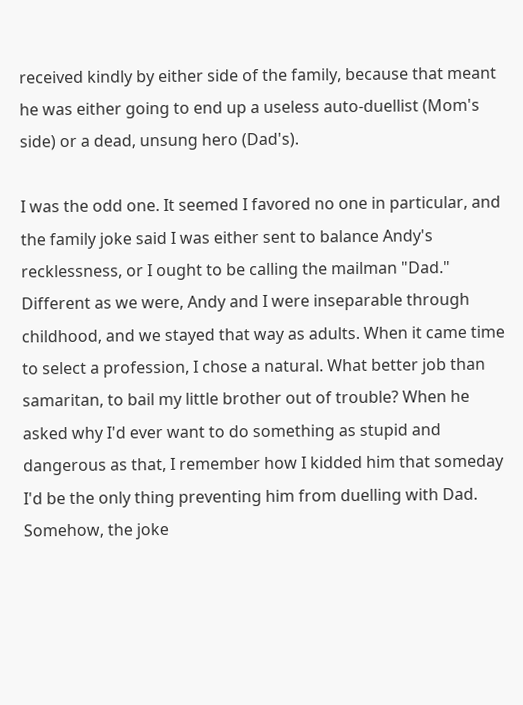received kindly by either side of the family, because that meant he was either going to end up a useless auto-duellist (Mom's side) or a dead, unsung hero (Dad's).

I was the odd one. It seemed I favored no one in particular, and the family joke said I was either sent to balance Andy's recklessness, or I ought to be calling the mailman "Dad." Different as we were, Andy and I were inseparable through childhood, and we stayed that way as adults. When it came time to select a profession, I chose a natural. What better job than samaritan, to bail my little brother out of trouble? When he asked why I'd ever want to do something as stupid and dangerous as that, I remember how I kidded him that someday I'd be the only thing preventing him from duelling with Dad. Somehow, the joke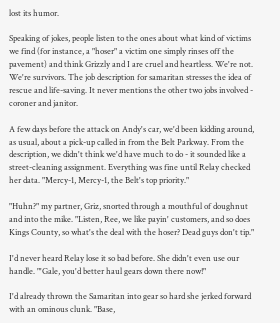lost its humor.

Speaking of jokes, people listen to the ones about what kind of victims we find (for instance, a "hoser" a victim one simply rinses off the pavement) and think Grizzly and I are cruel and heartless. We're not. We're survivors. The job description for samaritan stresses the idea of rescue and life-saving. It never mentions the other two jobs involved - coroner and janitor.

A few days before the attack on Andy's car, we'd been kidding around, as usual, about a pick-up called in from the Belt Parkway. From the description, we didn't think we'd have much to do - it sounded like a street-cleaning assignment. Everything was fine until Relay checked her data. "Mercy-1, Mercy-1, the Belt's top priority."

"Huhn?" my partner, Griz, snorted through a mouthful of doughnut and into the mike. "Listen, Ree, we like payin' customers, and so does Kings County, so what's the deal with the hoser? Dead guys don't tip."

I'd never heard Relay lose it so bad before. She didn't even use our handle. "'Gale, you'd better haul gears down there now!"

I'd already thrown the Samaritan into gear so hard she jerked forward with an ominous clunk. "Base,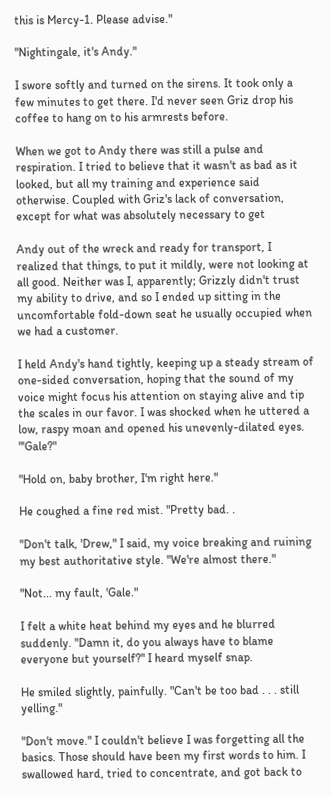this is Mercy-1. Please advise."

"Nightingale, it's Andy."

I swore softly and turned on the sirens. It took only a few minutes to get there. I'd never seen Griz drop his coffee to hang on to his armrests before.

When we got to Andy there was still a pulse and respiration. I tried to believe that it wasn't as bad as it looked, but all my training and experience said otherwise. Coupled with Griz's lack of conversation, except for what was absolutely necessary to get

Andy out of the wreck and ready for transport, I realized that things, to put it mildly, were not looking at all good. Neither was I, apparently; Grizzly didn't trust my ability to drive, and so I ended up sitting in the uncomfortable fold-down seat he usually occupied when we had a customer.

I held Andy's hand tightly, keeping up a steady stream of one-sided conversation, hoping that the sound of my voice might focus his attention on staying alive and tip the scales in our favor. I was shocked when he uttered a low, raspy moan and opened his unevenly-dilated eyes. "'Gale?"

"Hold on, baby brother, I'm right here."

He coughed a fine red mist. "Pretty bad. .

"Don't talk, 'Drew," I said, my voice breaking and ruining my best authoritative style. "We're almost there."

"Not... my fault, 'Gale."

I felt a white heat behind my eyes and he blurred suddenly. "Damn it, do you always have to blame everyone but yourself?" I heard myself snap.

He smiled slightly, painfully. "Can't be too bad . . . still yelling."

"Don't move." I couldn't believe I was forgetting all the basics. Those should have been my first words to him. I swallowed hard, tried to concentrate, and got back to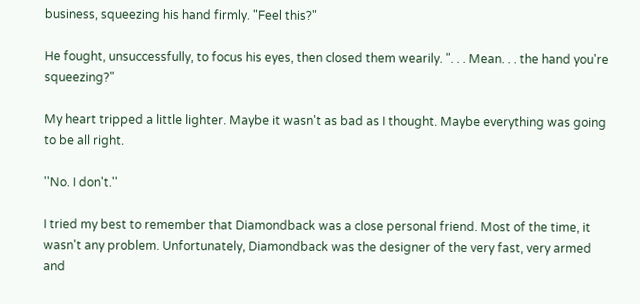business, squeezing his hand firmly. "Feel this?"

He fought, unsuccessfully, to focus his eyes, then closed them wearily. ". . . Mean. . . the hand you're squeezing?"

My heart tripped a little lighter. Maybe it wasn't as bad as I thought. Maybe everything was going to be all right.

''No. I don't.''

I tried my best to remember that Diamondback was a close personal friend. Most of the time, it wasn't any problem. Unfortunately, Diamondback was the designer of the very fast, very armed and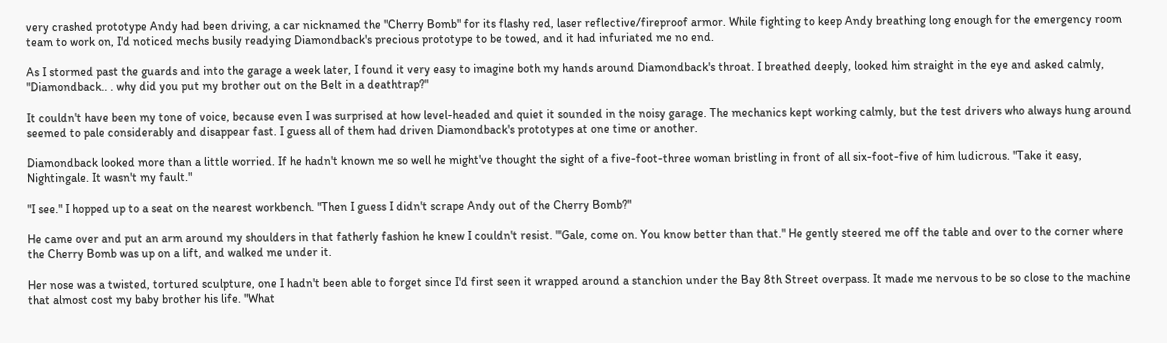very crashed prototype Andy had been driving, a car nicknamed the "Cherry Bomb" for its flashy red, laser reflective/fireproof armor. While fighting to keep Andy breathing long enough for the emergency room team to work on, I'd noticed mechs busily readying Diamondback's precious prototype to be towed, and it had infuriated me no end.

As I stormed past the guards and into the garage a week later, I found it very easy to imagine both my hands around Diamondback's throat. I breathed deeply, looked him straight in the eye and asked calmly, "Diamondback.. . why did you put my brother out on the Belt in a deathtrap?"

It couldn't have been my tone of voice, because even I was surprised at how level-headed and quiet it sounded in the noisy garage. The mechanics kept working calmly, but the test drivers who always hung around seemed to pale considerably and disappear fast. I guess all of them had driven Diamondback's prototypes at one time or another.

Diamondback looked more than a little worried. If he hadn't known me so well he might've thought the sight of a five-foot-three woman bristling in front of all six-foot-five of him ludicrous. "Take it easy, Nightingale. It wasn't my fault."

"I see." I hopped up to a seat on the nearest workbench. "Then I guess I didn't scrape Andy out of the Cherry Bomb?"

He came over and put an arm around my shoulders in that fatherly fashion he knew I couldn't resist. "'Gale, come on. You know better than that." He gently steered me off the table and over to the corner where the Cherry Bomb was up on a lift, and walked me under it.

Her nose was a twisted, tortured sculpture, one I hadn't been able to forget since I'd first seen it wrapped around a stanchion under the Bay 8th Street overpass. It made me nervous to be so close to the machine that almost cost my baby brother his life. "What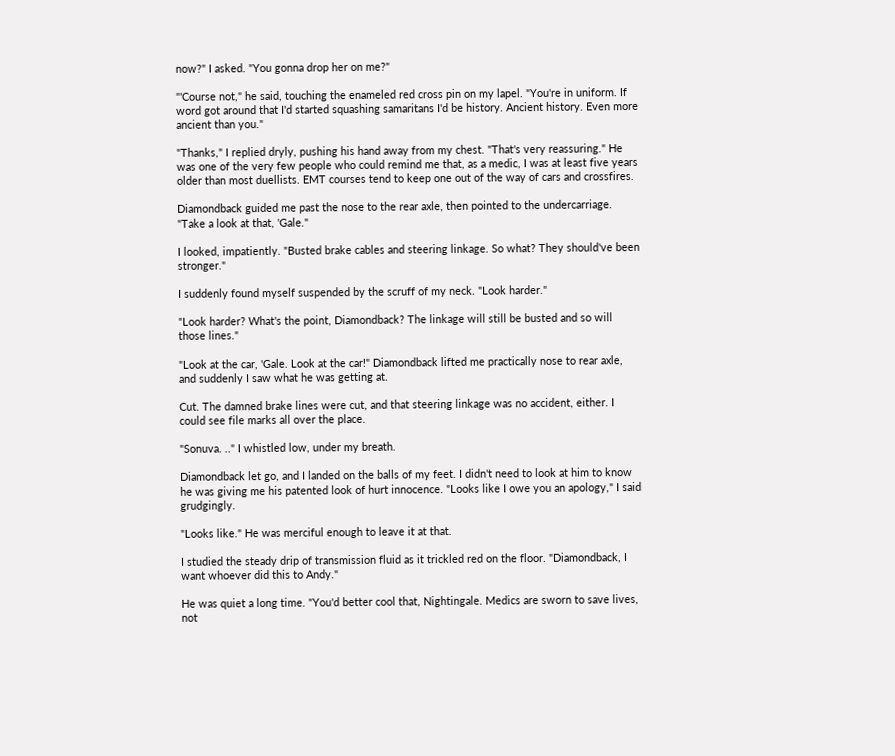now?" I asked. "You gonna drop her on me?"

"'Course not," he said, touching the enameled red cross pin on my lapel. "You're in uniform. If word got around that I'd started squashing samaritans I'd be history. Ancient history. Even more ancient than you."

"Thanks," I replied dryly, pushing his hand away from my chest. "That's very reassuring." He was one of the very few people who could remind me that, as a medic, I was at least five years older than most duellists. EMT courses tend to keep one out of the way of cars and crossfires.

Diamondback guided me past the nose to the rear axle, then pointed to the undercarriage. "Take a look at that, 'Gale."

I looked, impatiently. "Busted brake cables and steering linkage. So what? They should've been stronger."

I suddenly found myself suspended by the scruff of my neck. "Look harder."

"Look harder? What's the point, Diamondback? The linkage will still be busted and so will those lines."

"Look at the car, 'Gale. Look at the car!" Diamondback lifted me practically nose to rear axle, and suddenly I saw what he was getting at.

Cut. The damned brake lines were cut, and that steering linkage was no accident, either. I could see file marks all over the place.

"Sonuva. .." I whistled low, under my breath.

Diamondback let go, and I landed on the balls of my feet. I didn't need to look at him to know he was giving me his patented look of hurt innocence. "Looks like I owe you an apology," I said grudgingly.

"Looks like." He was merciful enough to leave it at that.

I studied the steady drip of transmission fluid as it trickled red on the floor. "Diamondback, I want whoever did this to Andy."

He was quiet a long time. "You'd better cool that, Nightingale. Medics are sworn to save lives, not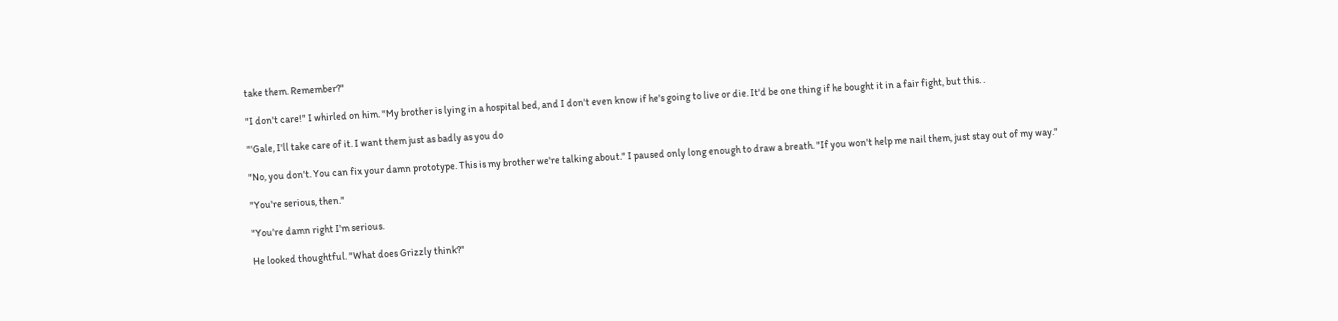take them. Remember?"

"I don't care!" I whirled on him. "My brother is lying in a hospital bed, and I don't even know if he's going to live or die. It'd be one thing if he bought it in a fair fight, but this. .

"'Gale, I'll take care of it. I want them just as badly as you do

"No, you don't. You can fix your damn prototype. This is my brother we're talking about." I paused only long enough to draw a breath. "If you won't help me nail them, just stay out of my way."

"You're serious, then."

"You're damn right I'm serious.

He looked thoughtful. "What does Grizzly think?"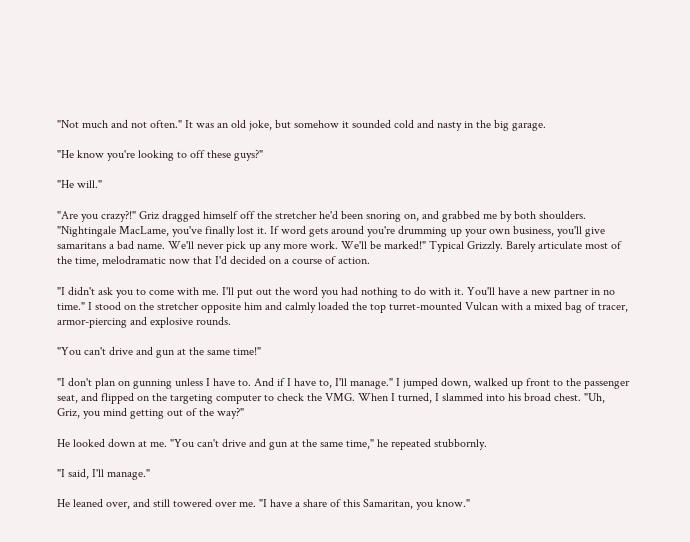"Not much and not often." It was an old joke, but somehow it sounded cold and nasty in the big garage.

"He know you're looking to off these guys?"

"He will."

"Are you crazy?!" Griz dragged himself off the stretcher he'd been snoring on, and grabbed me by both shoulders. "Nightingale MacLame, you've finally lost it. If word gets around you're drumming up your own business, you'll give samaritans a bad name. We'll never pick up any more work. We'll be marked!" Typical Grizzly. Barely articulate most of the time, melodramatic now that I'd decided on a course of action.

"I didn't ask you to come with me. I'll put out the word you had nothing to do with it. You'll have a new partner in no time." I stood on the stretcher opposite him and calmly loaded the top turret-mounted Vulcan with a mixed bag of tracer, armor-piercing and explosive rounds.

"You can't drive and gun at the same time!"

"I don't plan on gunning unless I have to. And if I have to, I'll manage." I jumped down, walked up front to the passenger seat, and flipped on the targeting computer to check the VMG. When I turned, I slammed into his broad chest. "Uh, Griz, you mind getting out of the way?"

He looked down at me. "You can't drive and gun at the same time," he repeated stubbornly.

"I said, I'll manage."

He leaned over, and still towered over me. "I have a share of this Samaritan, you know."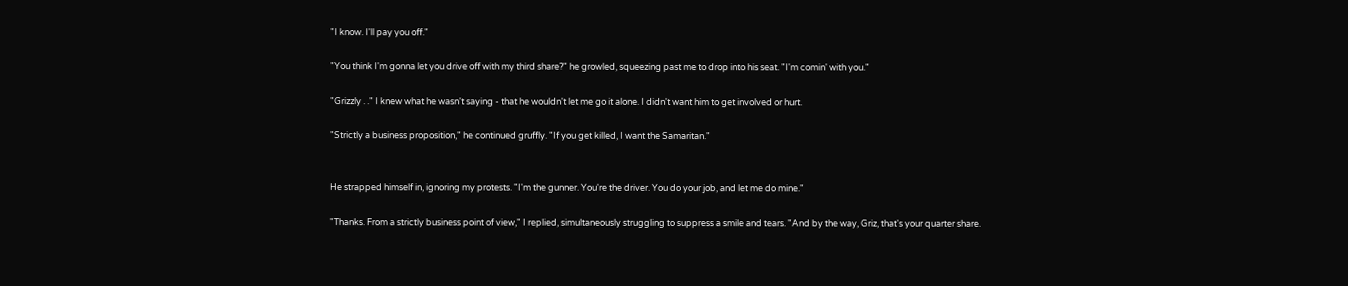"I know. I'll pay you off."

"You think I'm gonna let you drive off with my third share?" he growled, squeezing past me to drop into his seat. "I'm comin' with you."

"Grizzly . ." I knew what he wasn't saying - that he wouldn't let me go it alone. I didn't want him to get involved or hurt.

"Strictly a business proposition," he continued gruffly. "If you get killed, I want the Samaritan."


He strapped himself in, ignoring my protests. "I'm the gunner. You're the driver. You do your job, and let me do mine."

"Thanks. From a strictly business point of view," I replied, simultaneously struggling to suppress a smile and tears. "And by the way, Griz, that's your quarter share.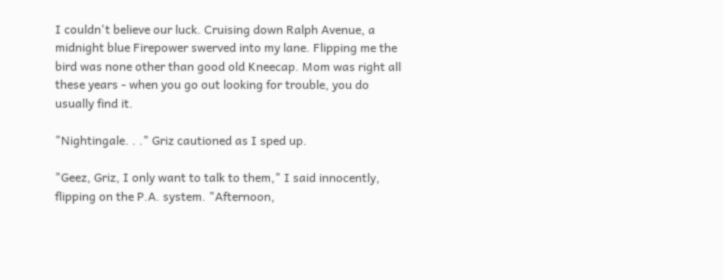I couldn't believe our luck. Cruising down Ralph Avenue, a midnight blue Firepower swerved into my lane. Flipping me the bird was none other than good old Kneecap. Mom was right all these years - when you go out looking for trouble, you do usually find it.

"Nightingale. . ." Griz cautioned as I sped up.

"Geez, Griz, I only want to talk to them," I said innocently, flipping on the P.A. system. "Afternoon,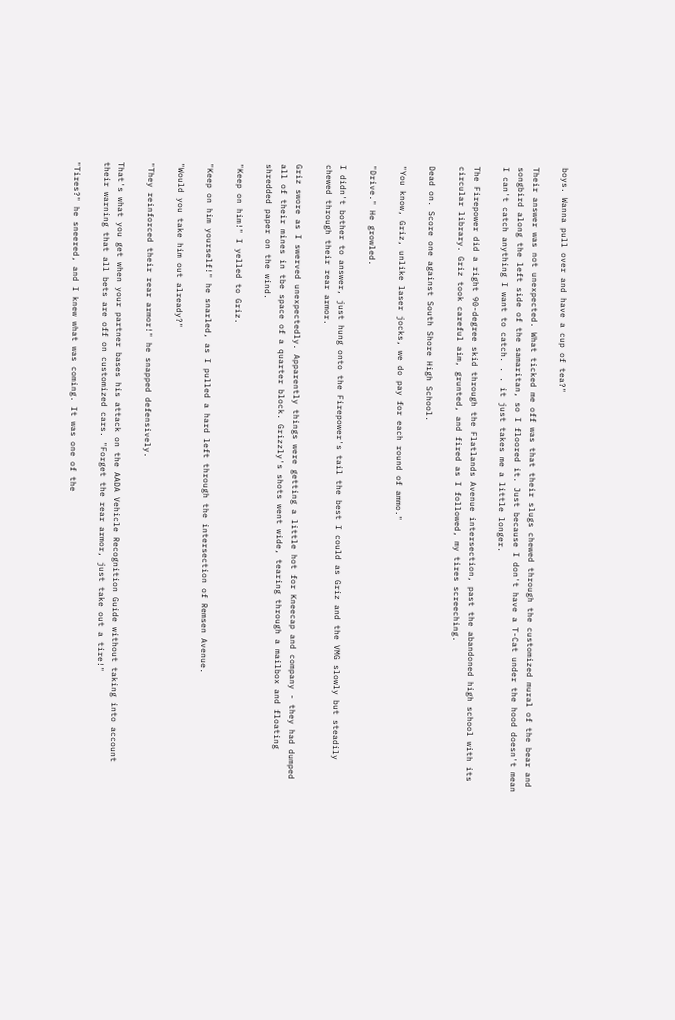boys. Wanna pull over and have a cup of tea?"

Their answer was not unexpected. What ticked me off was that their slugs chewed through the customized mural of the bear and songbird along the left side of the samaritan, so I floored it. Just because I don't have a T-Cat under the hood doesn't mean I can't catch anything I want to catch. . . it just takes me a little longer.

The Firepower did a right 90-degree skid through the Flatlands Avenue intersection, past the abandoned high school with its circular library. Griz took careful aim, grunted, and fired as I followed, my tires screeching.

Dead on. Score one against South Shore High School.

"You know, Griz, unlike laser jocks, we do pay for each round of ammo."

"Drive." He growled.

I didn't bother to answer, just hung onto the Firepower's tail the best I could as Griz and the VMG slowly but steadily chewed through their rear armor.

Griz swore as I swerved unexpectedly. Apparently things were getting a little hot for Kneecap and company - they had dumped all of their mines in tbe space of a quarter block. Grizzly's shots went wide, tearing through a mailbox and floating shredded paper on the wind.

"Keep on him!" I yelled to Griz.

"Keep on him yourself!" he snarled, as I pulled a hard left through the intersection of Remsen Avenue.

"Would you take him out already?"

"They reinforced their rear armor!" he snapped defensively.

That's what you get when your partner bases his attack on the AADA Vehicle Recognition Guide without taking into account their warning that all bets are off on customized cars. "Forget the rear armor, just take out a tire!"

"Tires?" he sneered, and I knew what was coming. It was one of the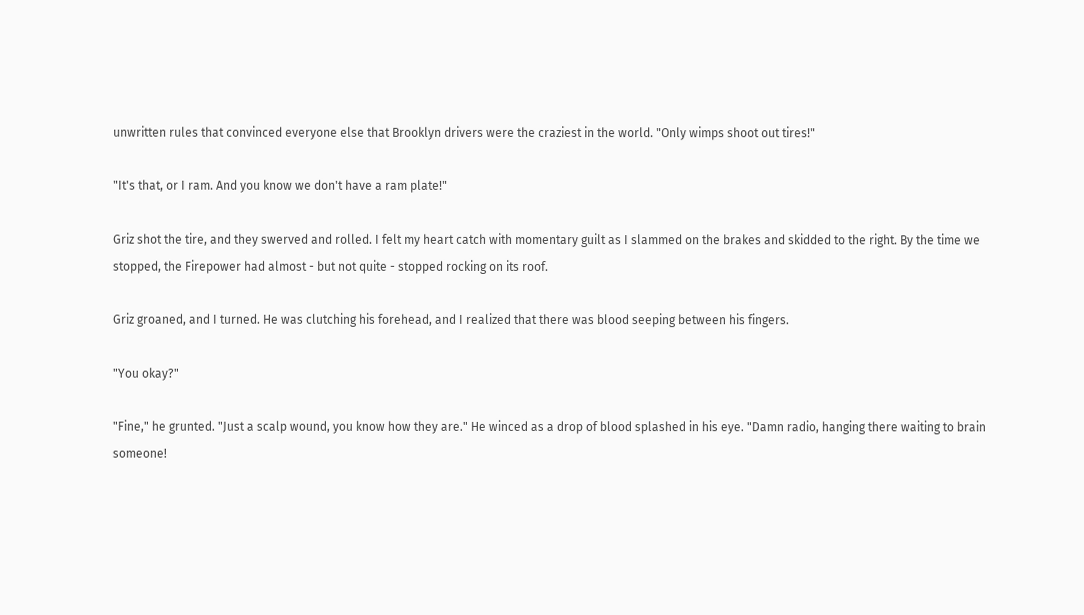unwritten rules that convinced everyone else that Brooklyn drivers were the craziest in the world. "Only wimps shoot out tires!"

"It's that, or I ram. And you know we don't have a ram plate!"

Griz shot the tire, and they swerved and rolled. I felt my heart catch with momentary guilt as I slammed on the brakes and skidded to the right. By the time we stopped, the Firepower had almost - but not quite - stopped rocking on its roof.

Griz groaned, and I turned. He was clutching his forehead, and I realized that there was blood seeping between his fingers.

"You okay?"

"Fine," he grunted. "Just a scalp wound, you know how they are." He winced as a drop of blood splashed in his eye. "Damn radio, hanging there waiting to brain someone!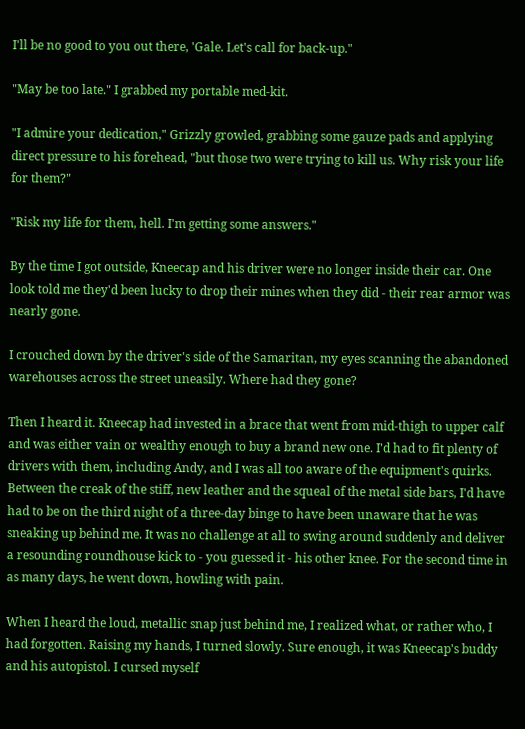I'll be no good to you out there, 'Gale. Let's call for back-up."

"May be too late." I grabbed my portable med-kit.

"I admire your dedication," Grizzly growled, grabbing some gauze pads and applying direct pressure to his forehead, "but those two were trying to kill us. Why risk your life for them?"

"Risk my life for them, hell. I'm getting some answers."

By the time I got outside, Kneecap and his driver were no longer inside their car. One look told me they'd been lucky to drop their mines when they did - their rear armor was nearly gone.

I crouched down by the driver's side of the Samaritan, my eyes scanning the abandoned warehouses across the street uneasily. Where had they gone?

Then I heard it. Kneecap had invested in a brace that went from mid-thigh to upper calf and was either vain or wealthy enough to buy a brand new one. I'd had to fit plenty of drivers with them, including Andy, and I was all too aware of the equipment's quirks. Between the creak of the stiff, new leather and the squeal of the metal side bars, I'd have had to be on the third night of a three-day binge to have been unaware that he was sneaking up behind me. It was no challenge at all to swing around suddenly and deliver a resounding roundhouse kick to - you guessed it - his other knee. For the second time in as many days, he went down, howling with pain.

When I heard the loud, metallic snap just behind me, I realized what, or rather who, I had forgotten. Raising my hands, I turned slowly. Sure enough, it was Kneecap's buddy and his autopistol. I cursed myself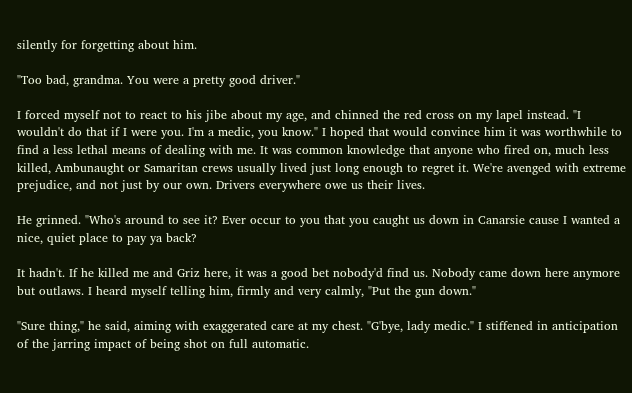silently for forgetting about him.

"Too bad, grandma. You were a pretty good driver."

I forced myself not to react to his jibe about my age, and chinned the red cross on my lapel instead. "I wouldn't do that if I were you. I'm a medic, you know." I hoped that would convince him it was worthwhile to find a less lethal means of dealing with me. It was common knowledge that anyone who fired on, much less killed, Ambunaught or Samaritan crews usually lived just long enough to regret it. We're avenged with extreme prejudice, and not just by our own. Drivers everywhere owe us their lives.

He grinned. "Who's around to see it? Ever occur to you that you caught us down in Canarsie cause I wanted a nice, quiet place to pay ya back?

It hadn't. If he killed me and Griz here, it was a good bet nobody'd find us. Nobody came down here anymore but outlaws. I heard myself telling him, firmly and very calmly, "Put the gun down."

"Sure thing," he said, aiming with exaggerated care at my chest. "G'bye, lady medic." I stiffened in anticipation of the jarring impact of being shot on full automatic.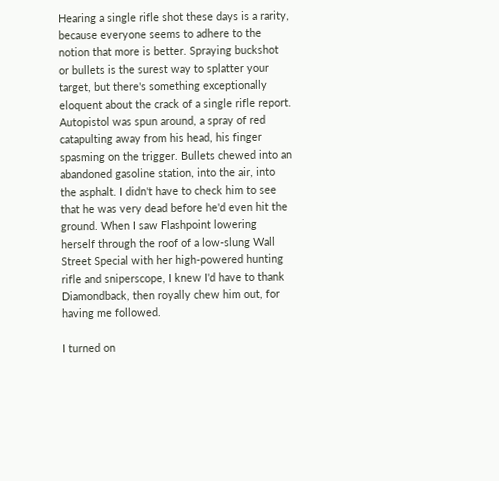Hearing a single rifle shot these days is a rarity, because everyone seems to adhere to the notion that more is better. Spraying buckshot or bullets is the surest way to splatter your target, but there's something exceptionally eloquent about the crack of a single rifle report. Autopistol was spun around, a spray of red catapulting away from his head, his finger spasming on the trigger. Bullets chewed into an abandoned gasoline station, into the air, into the asphalt. I didn't have to check him to see that he was very dead before he'd even hit the ground. When I saw Flashpoint lowering herself through the roof of a low-slung Wall Street Special with her high-powered hunting rifle and sniperscope, I knew I'd have to thank Diamondback, then royally chew him out, for having me followed.

I turned on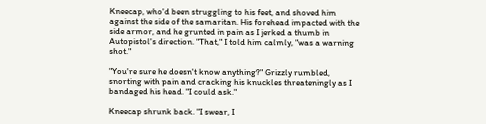Kneecap, who'd been struggling to his feet, and shoved him against the side of the samaritan. His forehead impacted with the side armor, and he grunted in pain as I jerked a thumb in Autopistol's direction. "That," I told him calmly, "was a warning shot."

"You're sure he doesn't know anything?" Grizzly rumbled, snorting with pain and cracking his knuckles threateningly as I bandaged his head. "I could ask."

Kneecap shrunk back. "I swear, I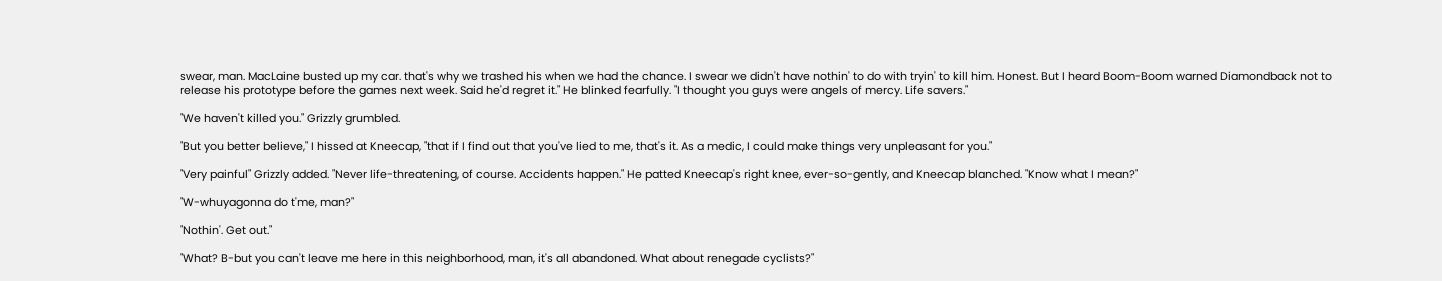swear, man. MacLaine busted up my car. that's why we trashed his when we had the chance. I swear we didn't have nothin' to do with tryin' to kill him. Honest. But I heard Boom-Boom warned Diamondback not to release his prototype before the games next week. Said he'd regret it." He blinked fearfully. "I thought you guys were angels of mercy. Life savers."

"We haven't killed you." Grizzly grumbled.

"But you better believe," I hissed at Kneecap, "that if I find out that you've lied to me, that's it. As a medic, I could make things very unpleasant for you."

"Very painful" Grizzly added. "Never life-threatening, of course. Accidents happen." He patted Kneecap's right knee, ever-so-gently, and Kneecap blanched. "Know what I mean?"

"W-whuyagonna do t'me, man?"

"Nothin'. Get out."

"What? B-but you can't leave me here in this neighborhood, man, it's all abandoned. What about renegade cyclists?"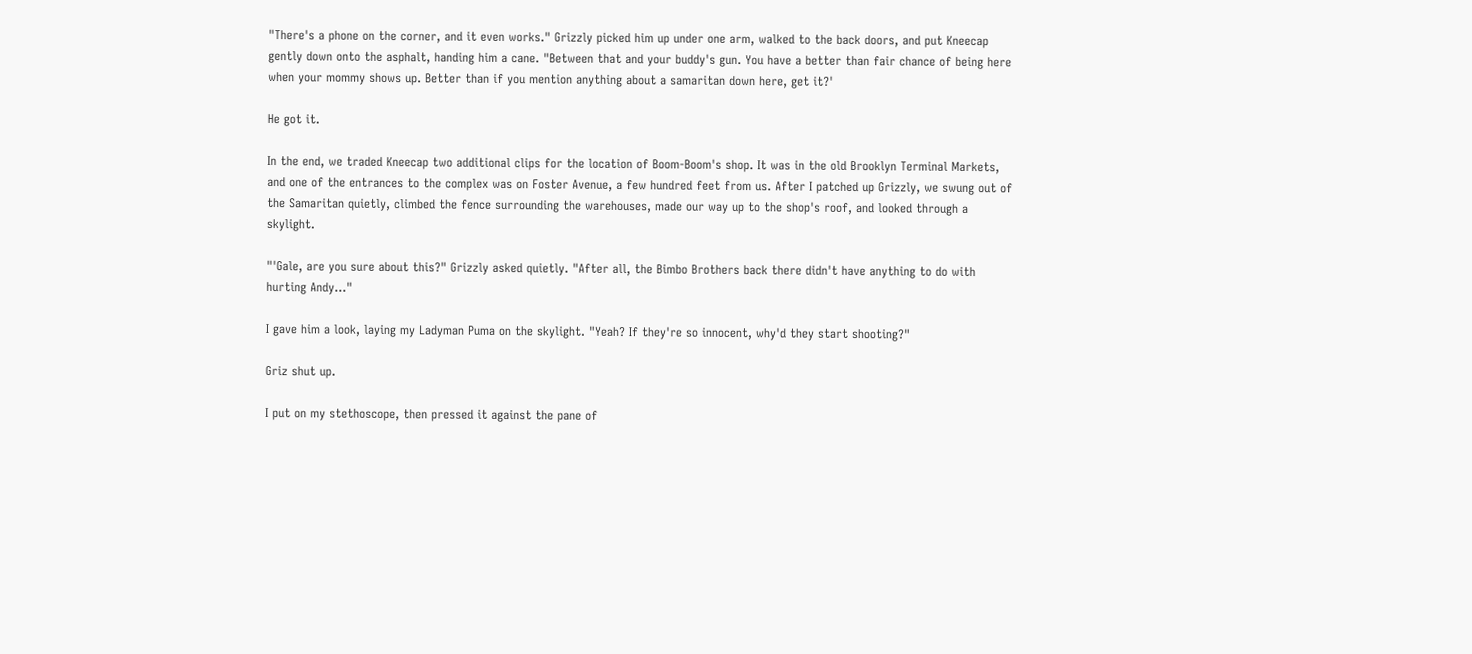"There's a phone on the corner, and it even works." Grizzly picked him up under one arm, walked to the back doors, and put Kneecap gently down onto the asphalt, handing him a cane. "Between that and your buddy's gun. You have a better than fair chance of being here when your mommy shows up. Better than if you mention anything about a samaritan down here, get it?'

He got it.

In the end, we traded Kneecap two additional clips for the location of Boom-Boom's shop. It was in the old Brooklyn Terminal Markets, and one of the entrances to the complex was on Foster Avenue, a few hundred feet from us. After I patched up Grizzly, we swung out of the Samaritan quietly, climbed the fence surrounding the warehouses, made our way up to the shop's roof, and looked through a skylight.

"'Gale, are you sure about this?" Grizzly asked quietly. "After all, the Bimbo Brothers back there didn't have anything to do with hurting Andy..."

I gave him a look, laying my Ladyman Puma on the skylight. "Yeah? If they're so innocent, why'd they start shooting?"

Griz shut up.

I put on my stethoscope, then pressed it against the pane of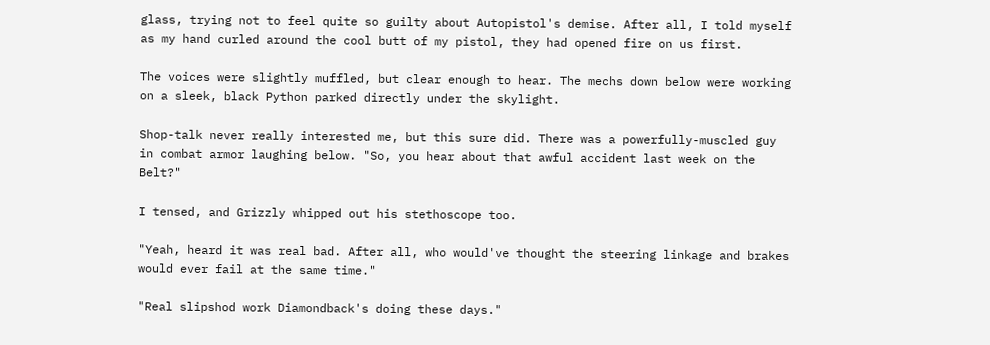glass, trying not to feel quite so guilty about Autopistol's demise. After all, I told myself as my hand curled around the cool butt of my pistol, they had opened fire on us first.

The voices were slightly muffled, but clear enough to hear. The mechs down below were working on a sleek, black Python parked directly under the skylight.

Shop-talk never really interested me, but this sure did. There was a powerfully-muscled guy in combat armor laughing below. "So, you hear about that awful accident last week on the Belt?"

I tensed, and Grizzly whipped out his stethoscope too.

"Yeah, heard it was real bad. After all, who would've thought the steering linkage and brakes would ever fail at the same time."

"Real slipshod work Diamondback's doing these days."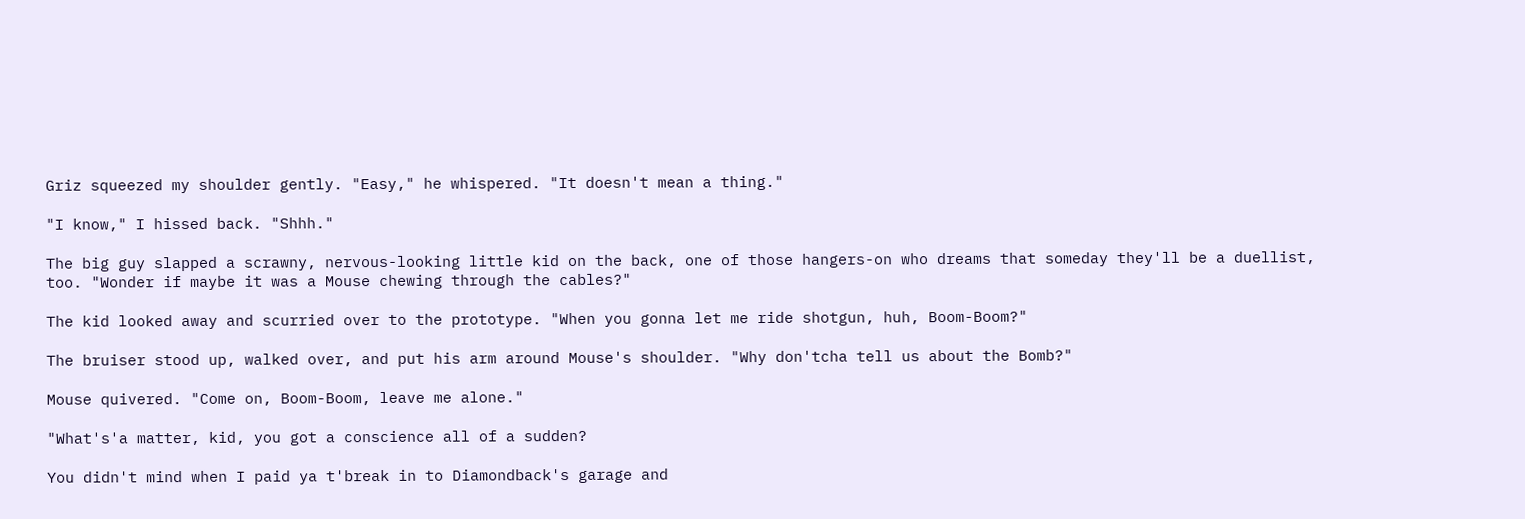Griz squeezed my shoulder gently. "Easy," he whispered. "It doesn't mean a thing."

"I know," I hissed back. "Shhh."

The big guy slapped a scrawny, nervous-looking little kid on the back, one of those hangers-on who dreams that someday they'll be a duellist, too. "Wonder if maybe it was a Mouse chewing through the cables?"

The kid looked away and scurried over to the prototype. "When you gonna let me ride shotgun, huh, Boom-Boom?"

The bruiser stood up, walked over, and put his arm around Mouse's shoulder. "Why don'tcha tell us about the Bomb?"

Mouse quivered. "Come on, Boom-Boom, leave me alone."

"What's'a matter, kid, you got a conscience all of a sudden?

You didn't mind when I paid ya t'break in to Diamondback's garage and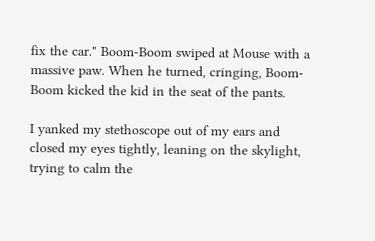fix the car." Boom-Boom swiped at Mouse with a massive paw. When he turned, cringing, Boom-Boom kicked the kid in the seat of the pants.

I yanked my stethoscope out of my ears and closed my eyes tightly, leaning on the skylight, trying to calm the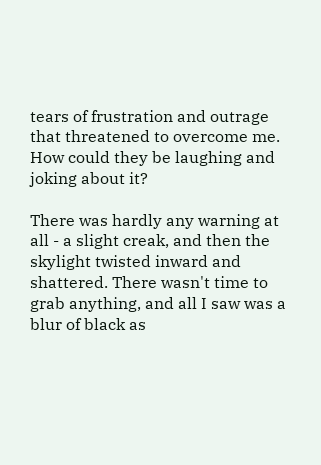tears of frustration and outrage that threatened to overcome me. How could they be laughing and joking about it?

There was hardly any warning at all - a slight creak, and then the skylight twisted inward and shattered. There wasn't time to grab anything, and all I saw was a blur of black as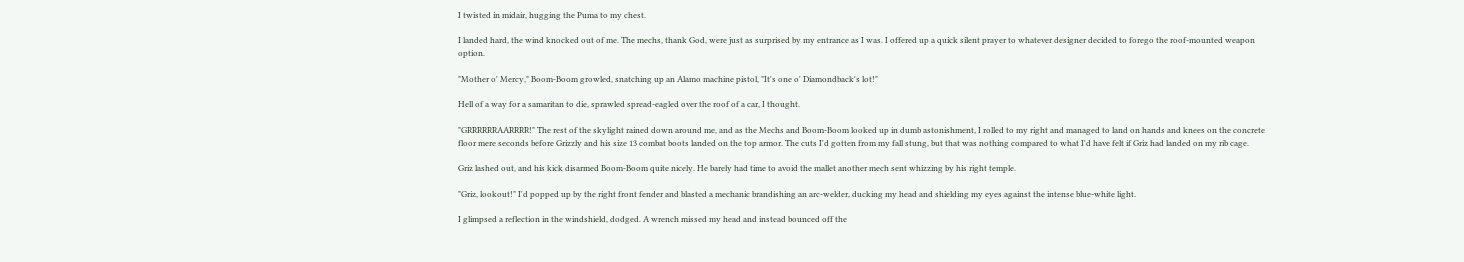I twisted in midair, hugging the Puma to my chest.

I landed hard, the wind knocked out of me. The mechs, thank God, were just as surprised by my entrance as I was. I offered up a quick silent prayer to whatever designer decided to forego the roof-mounted weapon option.

"Mother o' Mercy," Boom-Boom growled, snatching up an Alamo machine pistol, "It's one o' Diamondback's lot!"

Hell of a way for a samaritan to die, sprawled spread-eagled over the roof of a car, I thought.

"GRRRRRRAARRRR!" The rest of the skylight rained down around me, and as the Mechs and Boom-Boom looked up in dumb astonishment, I rolled to my right and managed to land on hands and knees on the concrete floor mere seconds before Grizzly and his size 13 combat boots landed on the top armor. The cuts I'd gotten from my fall stung, but that was nothing compared to what I'd have felt if Griz had landed on my rib cage.

Griz lashed out, and his kick disarmed Boom-Boom quite nicely. He barely had time to avoid the mallet another mech sent whizzing by his right temple.

"Griz, lookout!" I'd popped up by the right front fender and blasted a mechanic brandishing an arc-welder, ducking my head and shielding my eyes against the intense blue-white light.

I glimpsed a reflection in the windshield, dodged. A wrench missed my head and instead bounced off the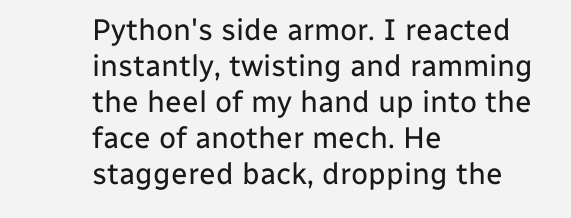Python's side armor. I reacted instantly, twisting and ramming the heel of my hand up into the face of another mech. He staggered back, dropping the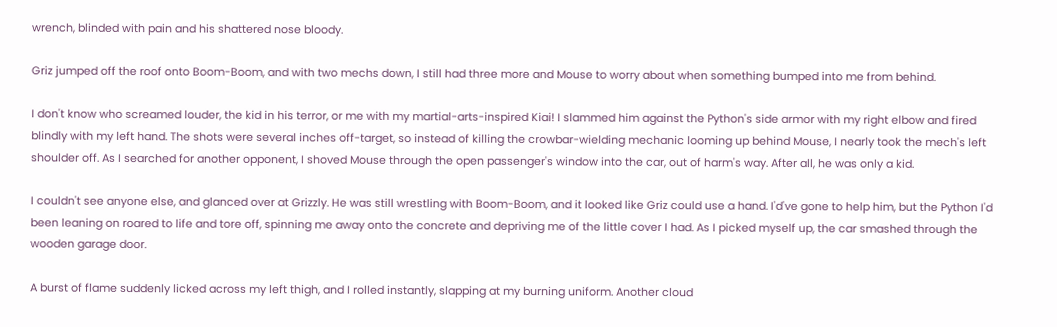wrench, blinded with pain and his shattered nose bloody.

Griz jumped off the roof onto Boom-Boom, and with two mechs down, I still had three more and Mouse to worry about when something bumped into me from behind.

I don't know who screamed louder, the kid in his terror, or me with my martial-arts-inspired Kiai! I slammed him against the Python's side armor with my right elbow and fired blindly with my left hand. The shots were several inches off-target, so instead of killing the crowbar-wielding mechanic looming up behind Mouse, I nearly took the mech's left shoulder off. As I searched for another opponent, I shoved Mouse through the open passenger's window into the car, out of harm's way. After all, he was only a kid.

I couldn't see anyone else, and glanced over at Grizzly. He was still wrestling with Boom-Boom, and it looked like Griz could use a hand. I'd've gone to help him, but the Python I'd been leaning on roared to life and tore off, spinning me away onto the concrete and depriving me of the little cover I had. As I picked myself up, the car smashed through the wooden garage door.

A burst of flame suddenly licked across my left thigh, and I rolled instantly, slapping at my burning uniform. Another cloud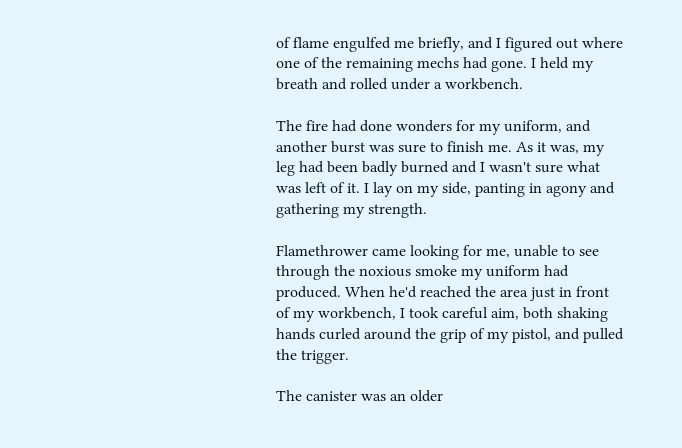of flame engulfed me briefly, and I figured out where one of the remaining mechs had gone. I held my breath and rolled under a workbench.

The fire had done wonders for my uniform, and another burst was sure to finish me. As it was, my leg had been badly burned and I wasn't sure what was left of it. I lay on my side, panting in agony and gathering my strength.

Flamethrower came looking for me, unable to see through the noxious smoke my uniform had produced. When he'd reached the area just in front of my workbench, I took careful aim, both shaking hands curled around the grip of my pistol, and pulled the trigger.

The canister was an older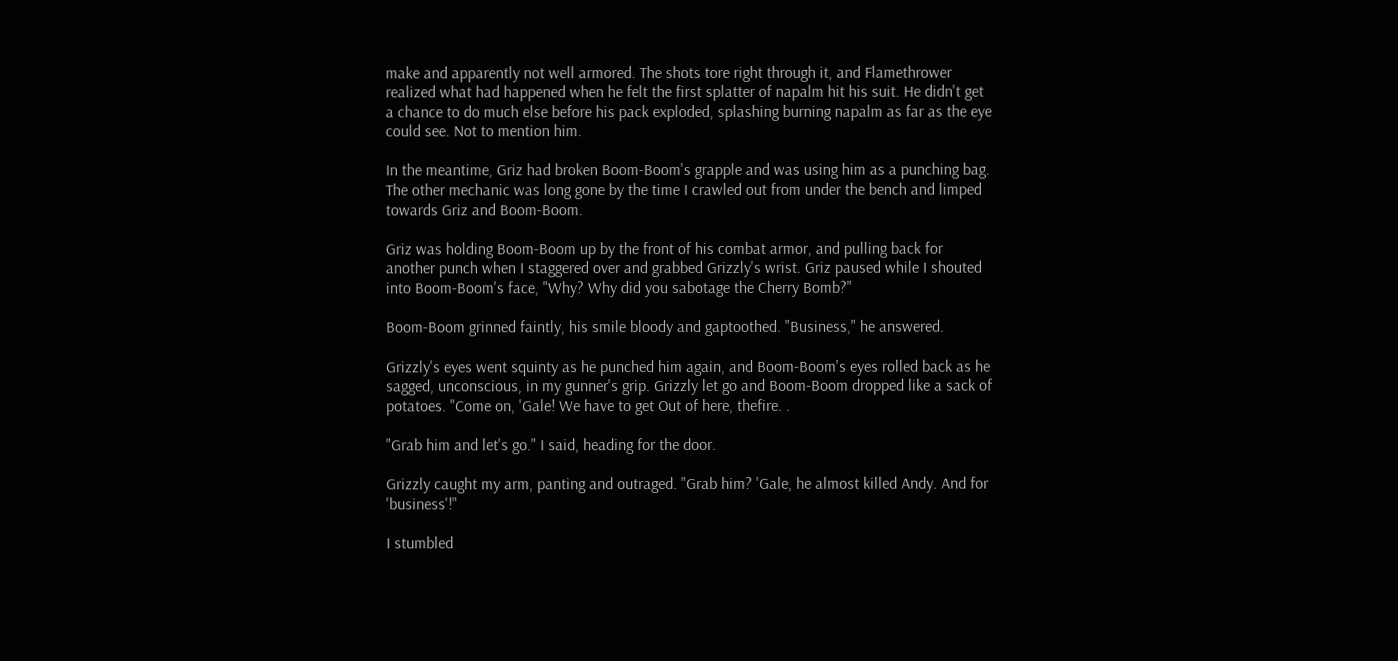make and apparently not well armored. The shots tore right through it, and Flamethrower realized what had happened when he felt the first splatter of napalm hit his suit. He didn't get a chance to do much else before his pack exploded, splashing burning napalm as far as the eye could see. Not to mention him.

In the meantime, Griz had broken Boom-Boom's grapple and was using him as a punching bag. The other mechanic was long gone by the time I crawled out from under the bench and limped towards Griz and Boom-Boom.

Griz was holding Boom-Boom up by the front of his combat armor, and pulling back for another punch when I staggered over and grabbed Grizzly's wrist. Griz paused while I shouted into Boom-Boom's face, "Why? Why did you sabotage the Cherry Bomb?"

Boom-Boom grinned faintly, his smile bloody and gaptoothed. "Business," he answered.

Grizzly's eyes went squinty as he punched him again, and Boom-Boom's eyes rolled back as he sagged, unconscious, in my gunner's grip. Grizzly let go and Boom-Boom dropped like a sack of potatoes. "Come on, 'Gale! We have to get Out of here, thefire. .

"Grab him and let's go." I said, heading for the door.

Grizzly caught my arm, panting and outraged. "Grab him? 'Gale, he almost killed Andy. And for 'business'!"

I stumbled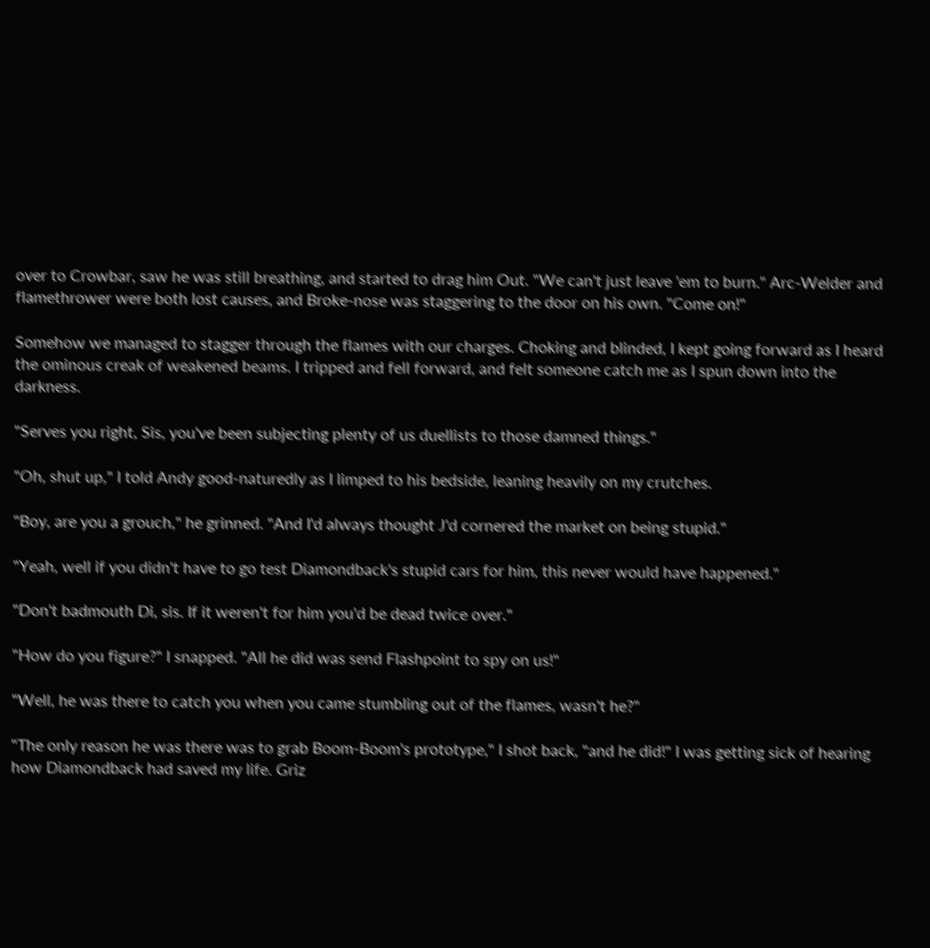over to Crowbar, saw he was still breathing, and started to drag him Out. "We can't just leave 'em to burn." Arc-Welder and flamethrower were both lost causes, and Broke-nose was staggering to the door on his own. "Come on!"

Somehow we managed to stagger through the flames with our charges. Choking and blinded, I kept going forward as I heard the ominous creak of weakened beams. I tripped and fell forward, and felt someone catch me as I spun down into the darkness.

"Serves you right, Sis, you've been subjecting plenty of us duellists to those damned things."

"Oh, shut up," I told Andy good-naturedly as I limped to his bedside, leaning heavily on my crutches.

"Boy, are you a grouch," he grinned. "And I'd always thought J'd cornered the market on being stupid."

"Yeah, well if you didn't have to go test Diamondback's stupid cars for him, this never would have happened."

"Don't badmouth Di, sis. If it weren't for him you'd be dead twice over."

"How do you figure?" I snapped. "All he did was send Flashpoint to spy on us!"

"Well, he was there to catch you when you came stumbling out of the flames, wasn't he?"

"The only reason he was there was to grab Boom-Boom's prototype," I shot back, "and he did!" I was getting sick of hearing how Diamondback had saved my life. Griz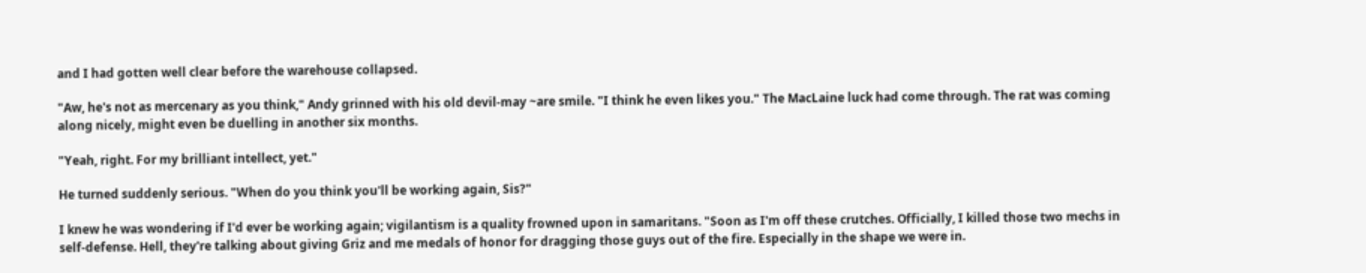and I had gotten well clear before the warehouse collapsed.

"Aw, he's not as mercenary as you think," Andy grinned with his old devil-may ~are smile. "I think he even likes you." The MacLaine luck had come through. The rat was coming along nicely, might even be duelling in another six months.

"Yeah, right. For my brilliant intellect, yet."

He turned suddenly serious. "When do you think you'll be working again, Sis?"

I knew he was wondering if I'd ever be working again; vigilantism is a quality frowned upon in samaritans. "Soon as I'm off these crutches. Officially, I killed those two mechs in self-defense. Hell, they're talking about giving Griz and me medals of honor for dragging those guys out of the fire. Especially in the shape we were in.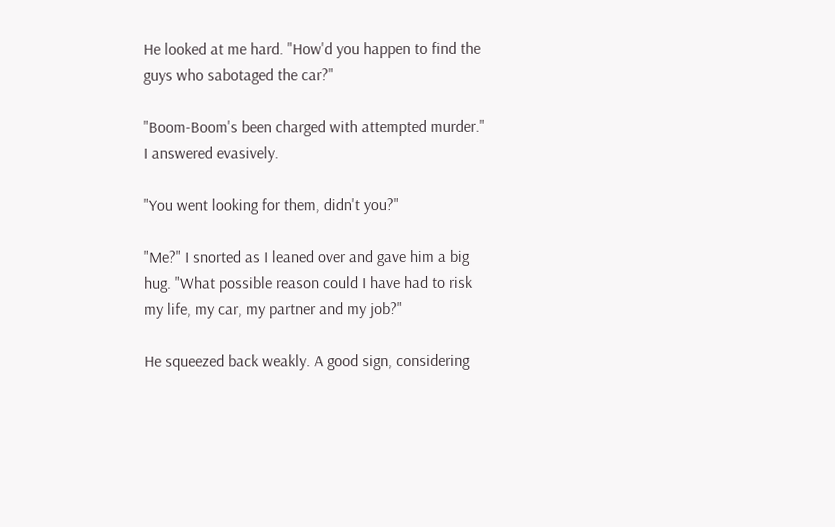He looked at me hard. "How'd you happen to find the guys who sabotaged the car?"

"Boom-Boom's been charged with attempted murder." I answered evasively.

"You went looking for them, didn't you?"

"Me?" I snorted as I leaned over and gave him a big hug. "What possible reason could I have had to risk my life, my car, my partner and my job?"

He squeezed back weakly. A good sign, considering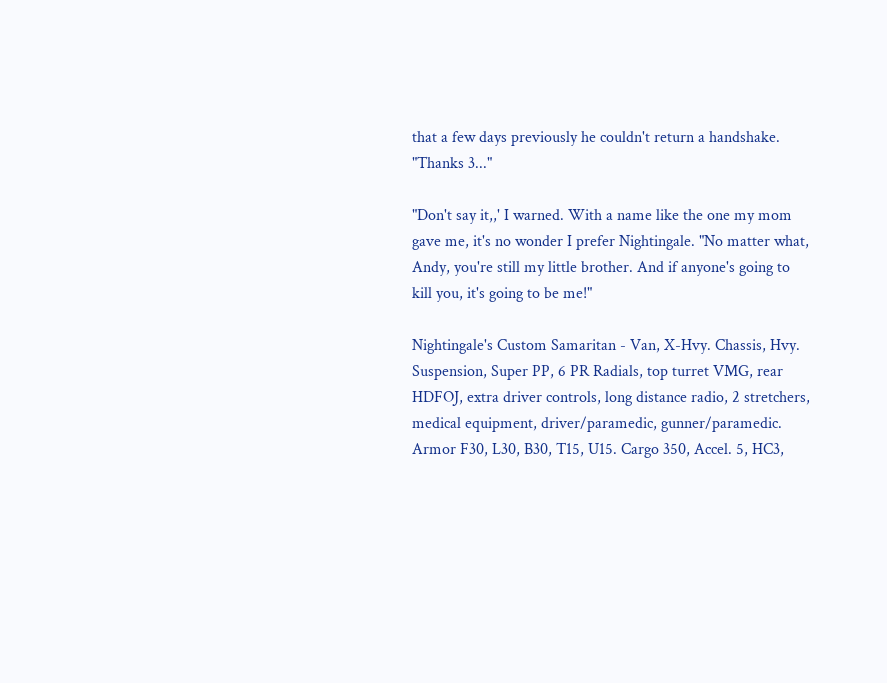that a few days previously he couldn't return a handshake. "Thanks 3..."

"Don't say it,,' I warned. With a name like the one my mom gave me, it's no wonder I prefer Nightingale. "No matter what, Andy, you're still my little brother. And if anyone's going to kill you, it's going to be me!"

Nightingale's Custom Samaritan - Van, X-Hvy. Chassis, Hvy. Suspension, Super PP, 6 PR Radials, top turret VMG, rear HDFOJ, extra driver controls, long distance radio, 2 stretchers, medical equipment, driver/paramedic, gunner/paramedic. Armor F30, L30, B30, T15, U15. Cargo 350, Accel. 5, HC3,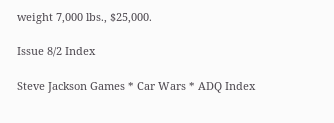weight 7,000 lbs., $25,000.

Issue 8/2 Index

Steve Jackson Games * Car Wars * ADQ Index